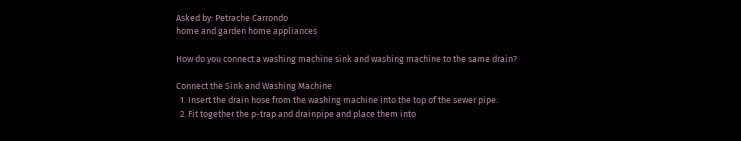Asked by: Petrache Carrondo
home and garden home appliances

How do you connect a washing machine sink and washing machine to the same drain?

Connect the Sink and Washing Machine
  1. Insert the drain hose from the washing machine into the top of the sewer pipe.
  2. Fit together the p-trap and drainpipe and place them into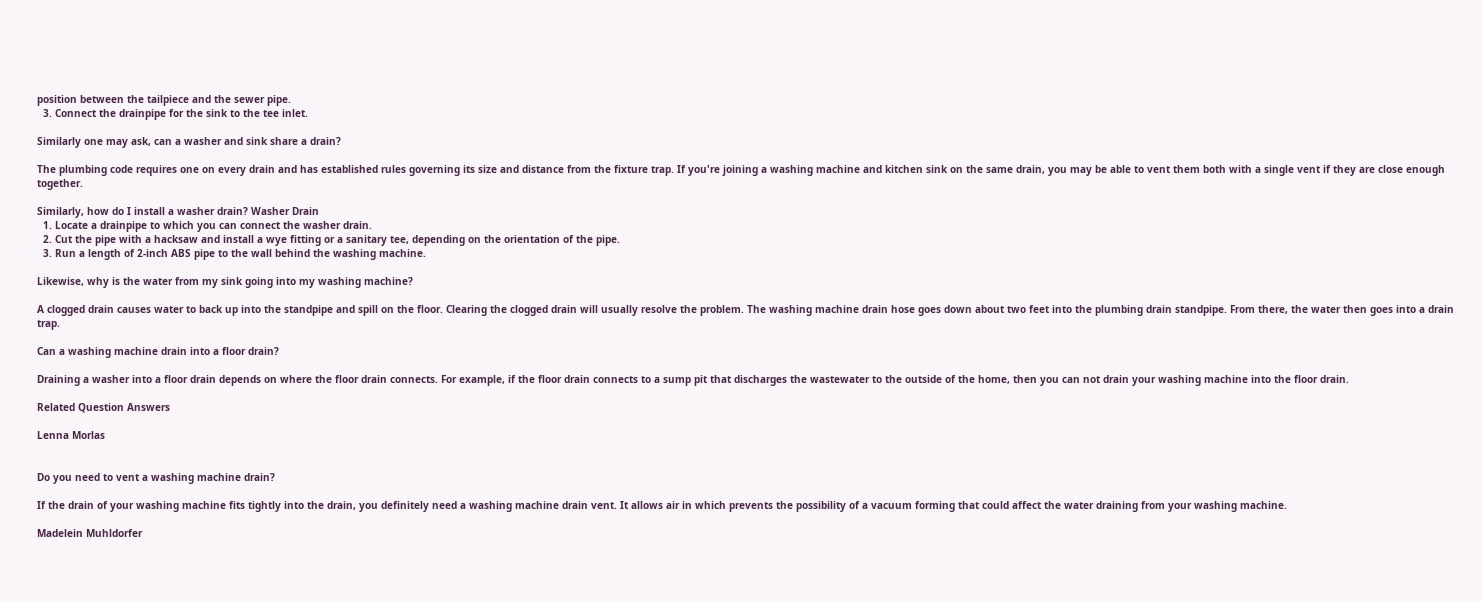position between the tailpiece and the sewer pipe.
  3. Connect the drainpipe for the sink to the tee inlet.

Similarly one may ask, can a washer and sink share a drain?

The plumbing code requires one on every drain and has established rules governing its size and distance from the fixture trap. If you're joining a washing machine and kitchen sink on the same drain, you may be able to vent them both with a single vent if they are close enough together.

Similarly, how do I install a washer drain? Washer Drain
  1. Locate a drainpipe to which you can connect the washer drain.
  2. Cut the pipe with a hacksaw and install a wye fitting or a sanitary tee, depending on the orientation of the pipe.
  3. Run a length of 2-inch ABS pipe to the wall behind the washing machine.

Likewise, why is the water from my sink going into my washing machine?

A clogged drain causes water to back up into the standpipe and spill on the floor. Clearing the clogged drain will usually resolve the problem. The washing machine drain hose goes down about two feet into the plumbing drain standpipe. From there, the water then goes into a drain trap.

Can a washing machine drain into a floor drain?

Draining a washer into a floor drain depends on where the floor drain connects. For example, if the floor drain connects to a sump pit that discharges the wastewater to the outside of the home, then you can not drain your washing machine into the floor drain.

Related Question Answers

Lenna Morlas


Do you need to vent a washing machine drain?

If the drain of your washing machine fits tightly into the drain, you definitely need a washing machine drain vent. It allows air in which prevents the possibility of a vacuum forming that could affect the water draining from your washing machine.

Madelein Muhldorfer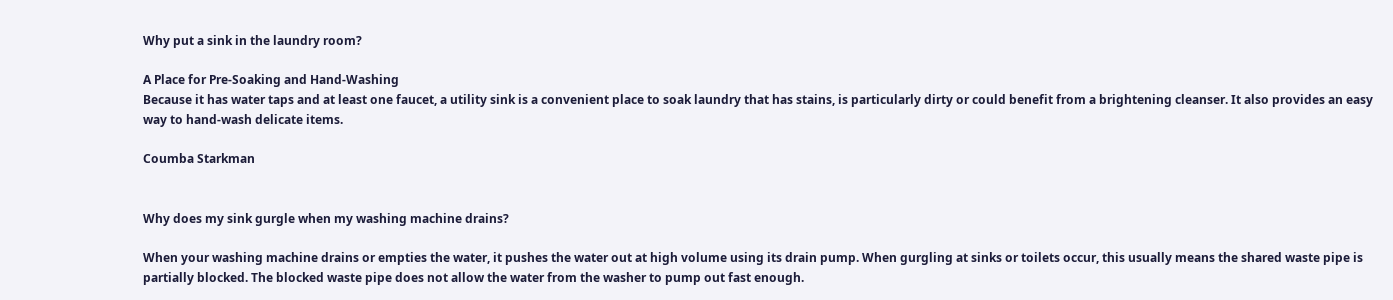Why put a sink in the laundry room?

A Place for Pre-Soaking and Hand-Washing
Because it has water taps and at least one faucet, a utility sink is a convenient place to soak laundry that has stains, is particularly dirty or could benefit from a brightening cleanser. It also provides an easy way to hand-wash delicate items.

Coumba Starkman


Why does my sink gurgle when my washing machine drains?

When your washing machine drains or empties the water, it pushes the water out at high volume using its drain pump. When gurgling at sinks or toilets occur, this usually means the shared waste pipe is partially blocked. The blocked waste pipe does not allow the water from the washer to pump out fast enough.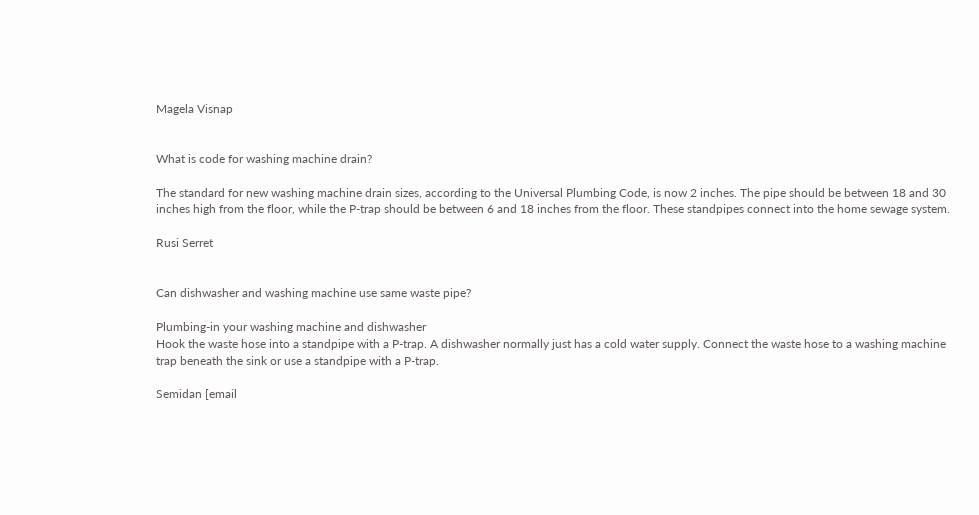Magela Visnap


What is code for washing machine drain?

The standard for new washing machine drain sizes, according to the Universal Plumbing Code, is now 2 inches. The pipe should be between 18 and 30 inches high from the floor, while the P-trap should be between 6 and 18 inches from the floor. These standpipes connect into the home sewage system.

Rusi Serret


Can dishwasher and washing machine use same waste pipe?

Plumbing-in your washing machine and dishwasher
Hook the waste hose into a standpipe with a P-trap. A dishwasher normally just has a cold water supply. Connect the waste hose to a washing machine trap beneath the sink or use a standpipe with a P-trap.

Semidan [email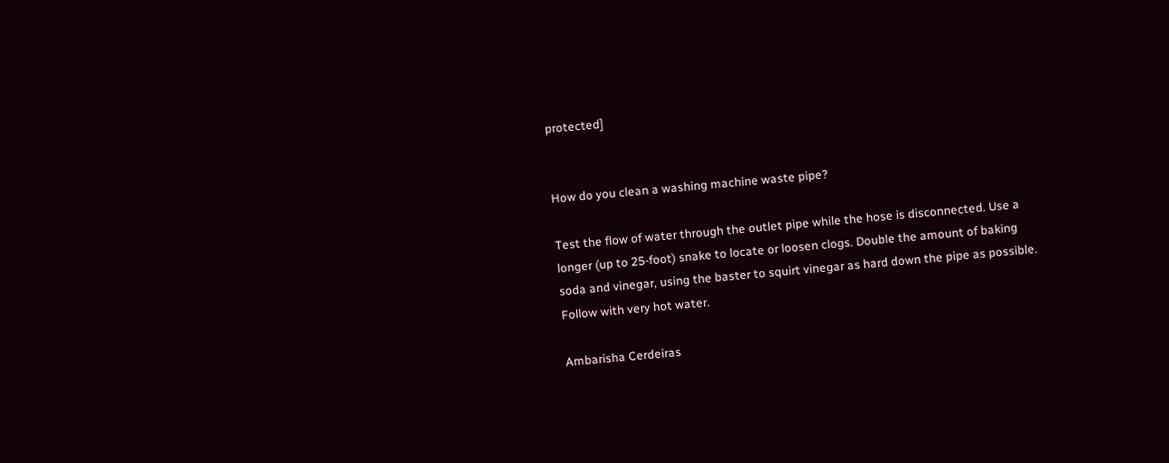protected]


How do you clean a washing machine waste pipe?

Test the flow of water through the outlet pipe while the hose is disconnected. Use a longer (up to 25-foot) snake to locate or loosen clogs. Double the amount of baking soda and vinegar, using the baster to squirt vinegar as hard down the pipe as possible. Follow with very hot water.

Ambarisha Cerdeiras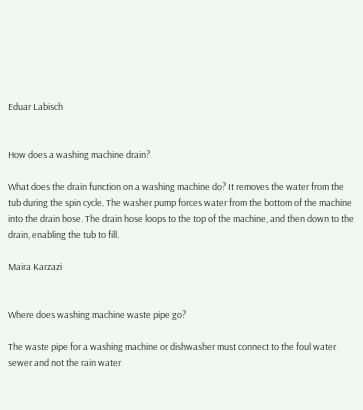Eduar Labisch


How does a washing machine drain?

What does the drain function on a washing machine do? It removes the water from the tub during the spin cycle. The washer pump forces water from the bottom of the machine into the drain hose. The drain hose loops to the top of the machine, and then down to the drain, enabling the tub to fill.

Maira Karzazi


Where does washing machine waste pipe go?

The waste pipe for a washing machine or dishwasher must connect to the foul water sewer and not the rain water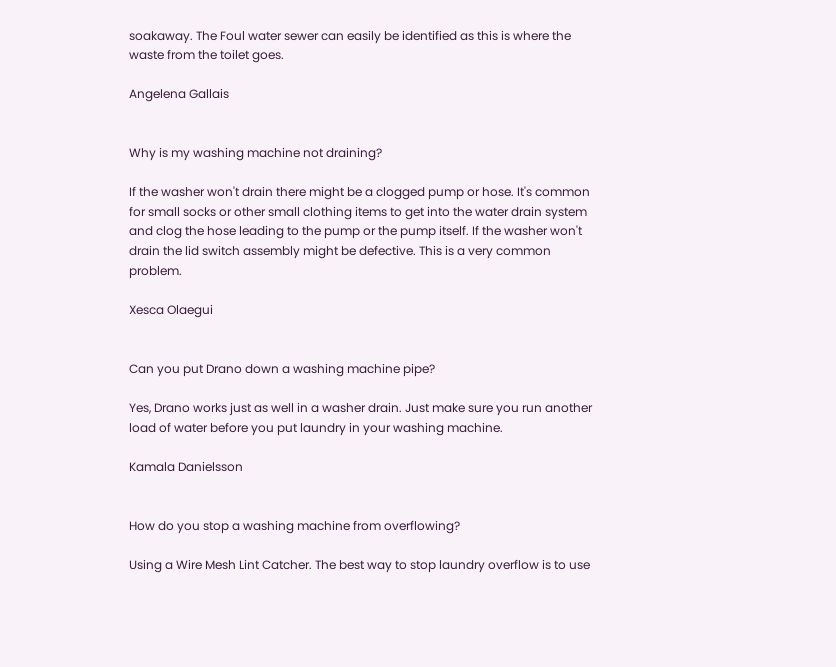soakaway. The Foul water sewer can easily be identified as this is where the waste from the toilet goes.

Angelena Gallais


Why is my washing machine not draining?

If the washer won't drain there might be a clogged pump or hose. It's common for small socks or other small clothing items to get into the water drain system and clog the hose leading to the pump or the pump itself. If the washer won't drain the lid switch assembly might be defective. This is a very common problem.

Xesca Olaegui


Can you put Drano down a washing machine pipe?

Yes, Drano works just as well in a washer drain. Just make sure you run another load of water before you put laundry in your washing machine.

Kamala Danielsson


How do you stop a washing machine from overflowing?

Using a Wire Mesh Lint Catcher. The best way to stop laundry overflow is to use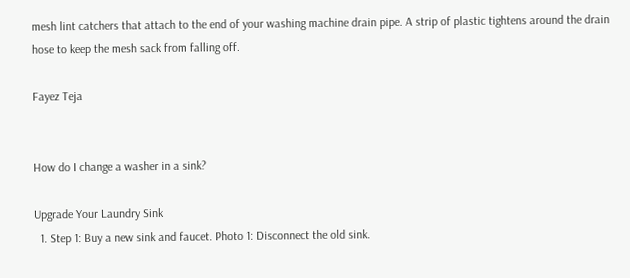mesh lint catchers that attach to the end of your washing machine drain pipe. A strip of plastic tightens around the drain hose to keep the mesh sack from falling off.

Fayez Teja


How do I change a washer in a sink?

Upgrade Your Laundry Sink
  1. Step 1: Buy a new sink and faucet. Photo 1: Disconnect the old sink.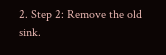2. Step 2: Remove the old sink.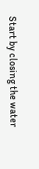Start by closing the water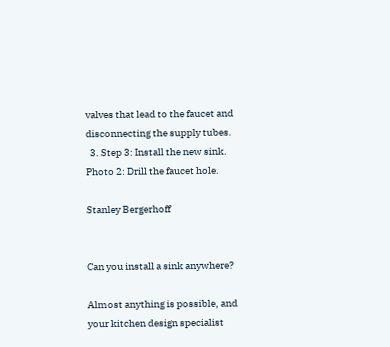valves that lead to the faucet and disconnecting the supply tubes.
  3. Step 3: Install the new sink. Photo 2: Drill the faucet hole.

Stanley Bergerhoff


Can you install a sink anywhere?

Almost anything is possible, and your kitchen design specialist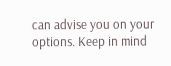can advise you on your options. Keep in mind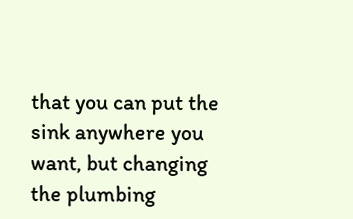that you can put the sink anywhere you want, but changing the plumbing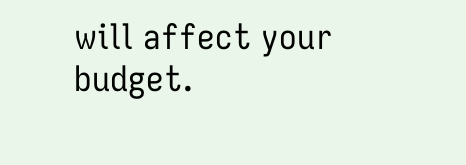will affect your budget.